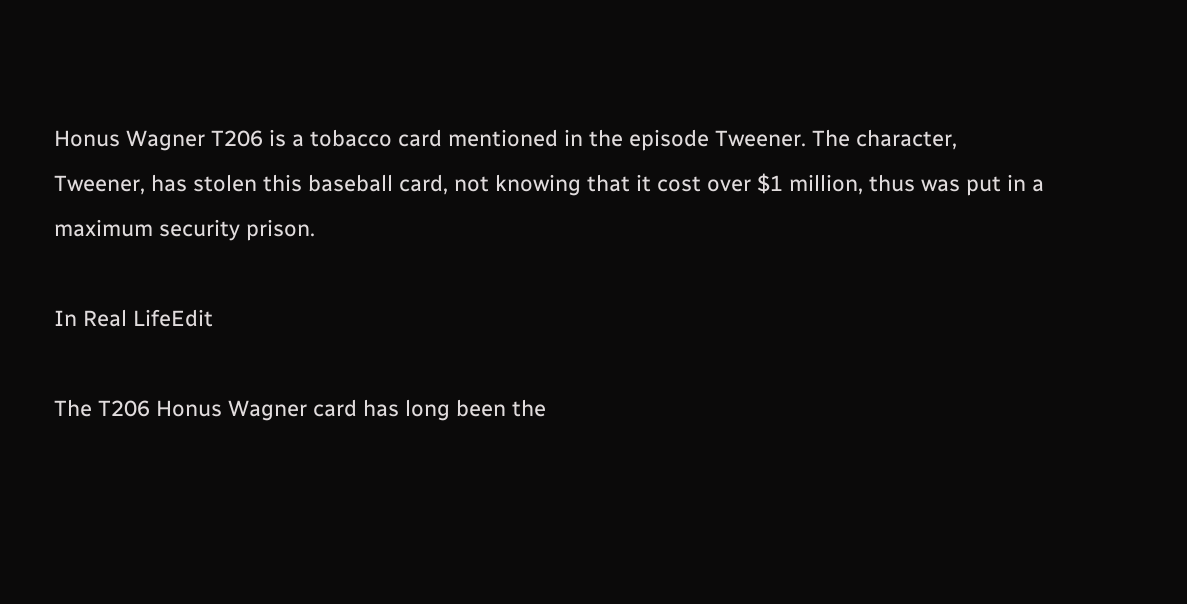Honus Wagner T206 is a tobacco card mentioned in the episode Tweener. The character, Tweener, has stolen this baseball card, not knowing that it cost over $1 million, thus was put in a maximum security prison.

In Real LifeEdit

The T206 Honus Wagner card has long been the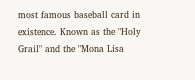most famous baseball card in existence. Known as the "Holy Grail" and the "Mona Lisa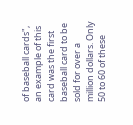of baseball cards", an example of this card was the first baseball card to be sold for over a million dollars. Only 50 to 60 of these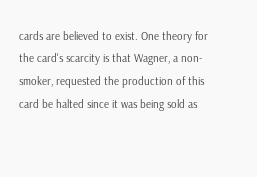cards are believed to exist. One theory for the card's scarcity is that Wagner, a non-smoker, requested the production of this card be halted since it was being sold as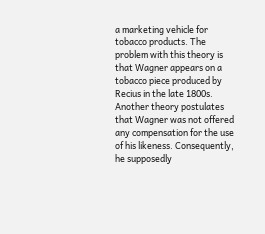a marketing vehicle for tobacco products. The problem with this theory is that Wagner appears on a tobacco piece produced by Recius in the late 1800s. Another theory postulates that Wagner was not offered any compensation for the use of his likeness. Consequently, he supposedly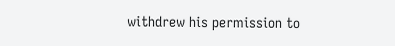withdrew his permission to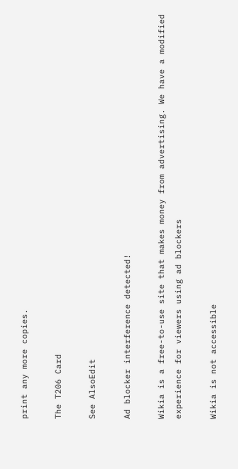print any more copies.

The T206 Card

See AlsoEdit

Ad blocker interference detected!

Wikia is a free-to-use site that makes money from advertising. We have a modified experience for viewers using ad blockers

Wikia is not accessible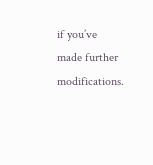if you’ve made further modifications.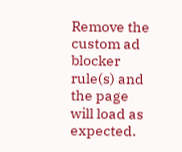Remove the custom ad blocker rule(s) and the page will load as expected.